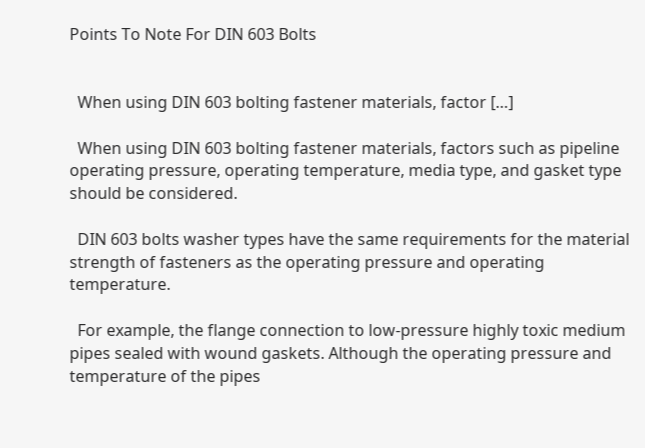Points To Note For DIN 603 Bolts


  When using DIN 603 bolting fastener materials, factor […]

  When using DIN 603 bolting fastener materials, factors such as pipeline operating pressure, operating temperature, media type, and gasket type should be considered.

  DIN 603 bolts washer types have the same requirements for the material strength of fasteners as the operating pressure and operating temperature.

  For example, the flange connection to low-pressure highly toxic medium pipes sealed with wound gaskets. Although the operating pressure and temperature of the pipes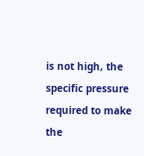is not high, the specific pressure required to make the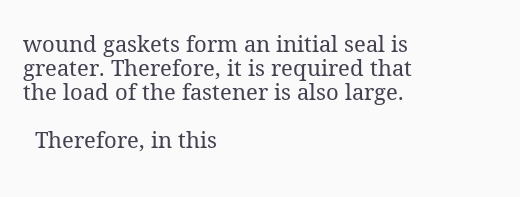wound gaskets form an initial seal is greater. Therefore, it is required that the load of the fastener is also large.

  Therefore, in this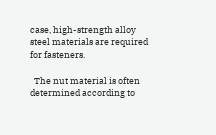case, high-strength alloy steel materials are required for fasteners.

  The nut material is often determined according to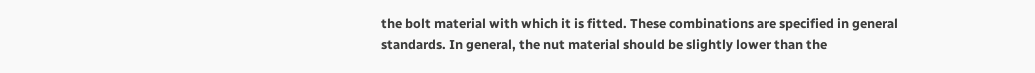the bolt material with which it is fitted. These combinations are specified in general standards. In general, the nut material should be slightly lower than the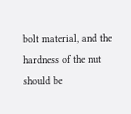bolt material, and the hardness of the nut should be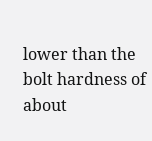lower than the bolt hardness of about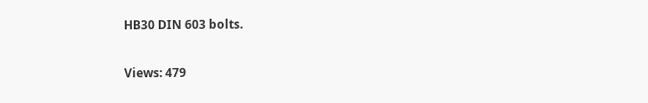HB30 DIN 603 bolts.

Views: 479